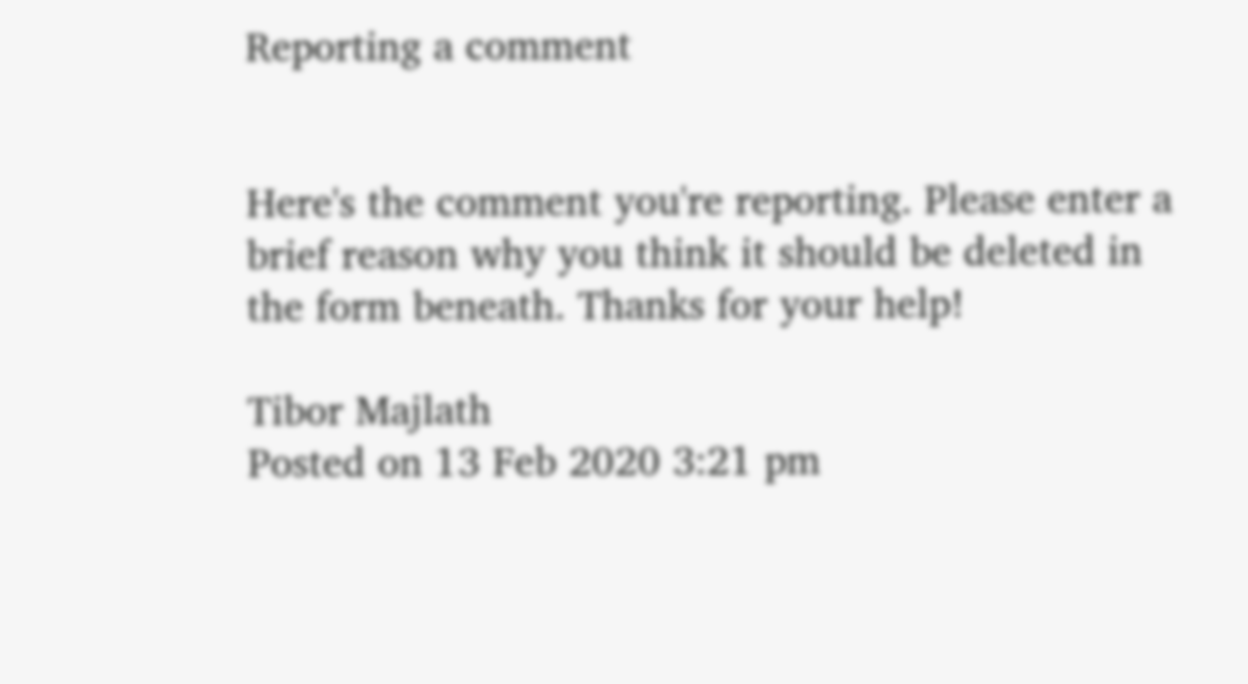Reporting a comment


Here's the comment you're reporting. Please enter a brief reason why you think it should be deleted in the form beneath. Thanks for your help!

Tibor Majlath
Posted on 13 Feb 2020 3:21 pm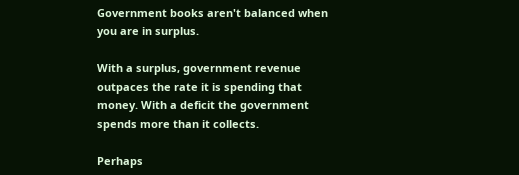Government books aren't balanced when you are in surplus.

With a surplus, government revenue outpaces the rate it is spending that money. With a deficit the government spends more than it collects.

Perhaps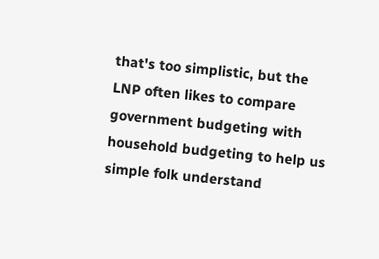that's too simplistic, but the LNP often likes to compare government budgeting with household budgeting to help us simple folk understand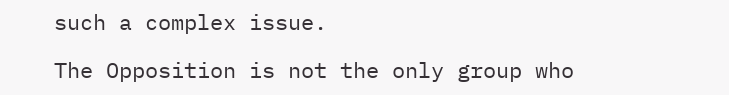such a complex issue.

The Opposition is not the only group who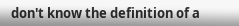don't know the definition of a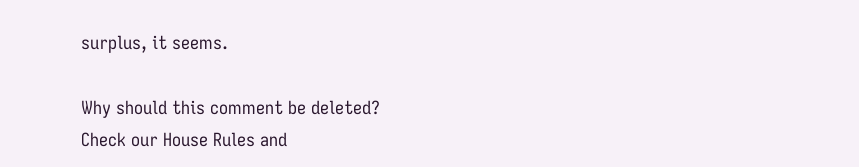surplus, it seems.

Why should this comment be deleted?
Check our House Rules and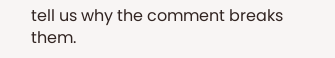tell us why the comment breaks them.